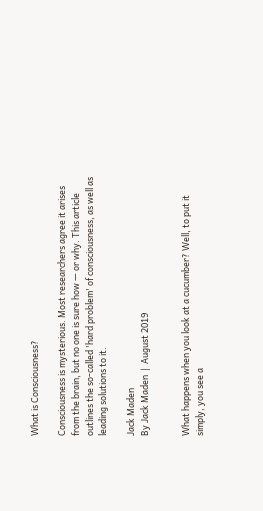What is Consciousness?

Consciousness is mysterious. Most researchers agree it arises from the brain, but no one is sure how — or why. This article outlines the so-called 'hard problem' of consciousness, as well as leading solutions to it.

Jack Maden
By Jack Maden  |  August 2019


What happens when you look at a cucumber? Well, to put it simply, you see a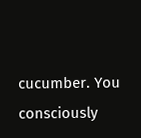cucumber. You consciously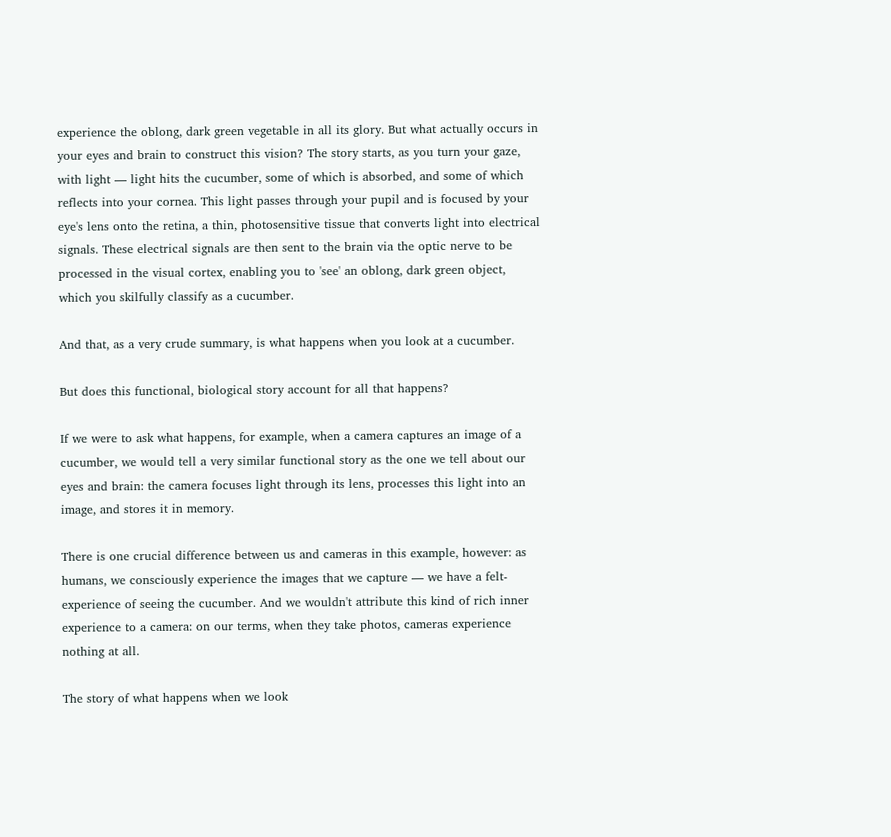experience the oblong, dark green vegetable in all its glory. But what actually occurs in your eyes and brain to construct this vision? The story starts, as you turn your gaze, with light — light hits the cucumber, some of which is absorbed, and some of which reflects into your cornea. This light passes through your pupil and is focused by your eye's lens onto the retina, a thin, photosensitive tissue that converts light into electrical signals. These electrical signals are then sent to the brain via the optic nerve to be processed in the visual cortex, enabling you to 'see' an oblong, dark green object, which you skilfully classify as a cucumber.

And that, as a very crude summary, is what happens when you look at a cucumber.

But does this functional, biological story account for all that happens?

If we were to ask what happens, for example, when a camera captures an image of a cucumber, we would tell a very similar functional story as the one we tell about our eyes and brain: the camera focuses light through its lens, processes this light into an image, and stores it in memory.

There is one crucial difference between us and cameras in this example, however: as humans, we consciously experience the images that we capture — we have a felt-experience of seeing the cucumber. And we wouldn't attribute this kind of rich inner experience to a camera: on our terms, when they take photos, cameras experience nothing at all.

The story of what happens when we look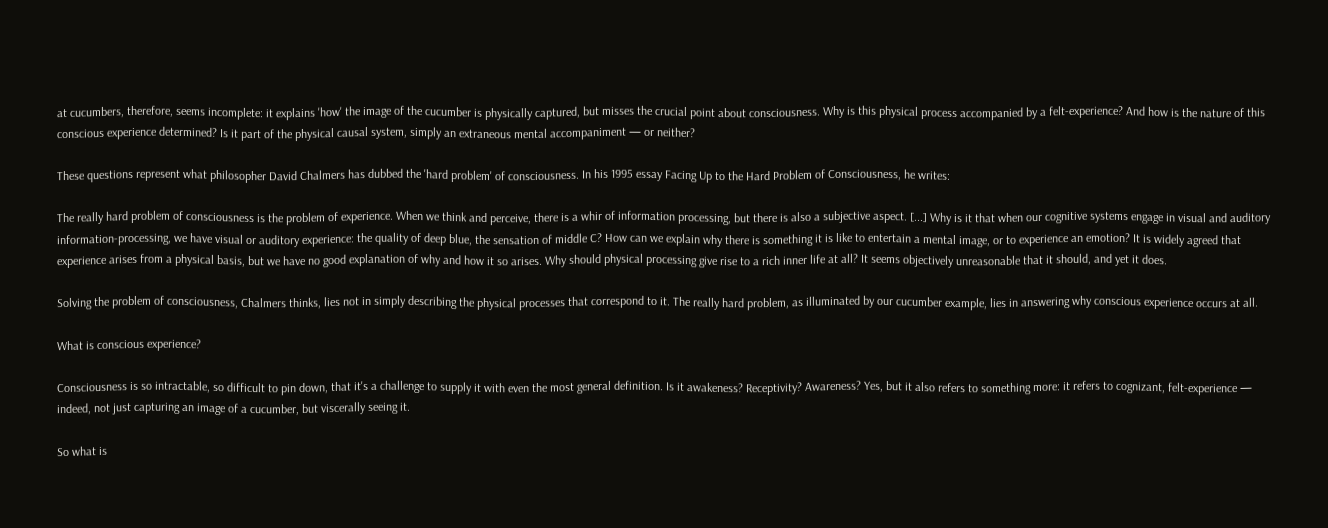at cucumbers, therefore, seems incomplete: it explains 'how' the image of the cucumber is physically captured, but misses the crucial point about consciousness. Why is this physical process accompanied by a felt-experience? And how is the nature of this conscious experience determined? Is it part of the physical causal system, simply an extraneous mental accompaniment — or neither?

These questions represent what philosopher David Chalmers has dubbed the 'hard problem' of consciousness. In his 1995 essay Facing Up to the Hard Problem of Consciousness, he writes:

The really hard problem of consciousness is the problem of experience. When we think and perceive, there is a whir of information processing, but there is also a subjective aspect. [...] Why is it that when our cognitive systems engage in visual and auditory information-processing, we have visual or auditory experience: the quality of deep blue, the sensation of middle C? How can we explain why there is something it is like to entertain a mental image, or to experience an emotion? It is widely agreed that experience arises from a physical basis, but we have no good explanation of why and how it so arises. Why should physical processing give rise to a rich inner life at all? It seems objectively unreasonable that it should, and yet it does.

Solving the problem of consciousness, Chalmers thinks, lies not in simply describing the physical processes that correspond to it. The really hard problem, as illuminated by our cucumber example, lies in answering why conscious experience occurs at all.

What is conscious experience?

Consciousness is so intractable, so difficult to pin down, that it's a challenge to supply it with even the most general definition. Is it awakeness? Receptivity? Awareness? Yes, but it also refers to something more: it refers to cognizant, felt-experience — indeed, not just capturing an image of a cucumber, but viscerally seeing it.

So what is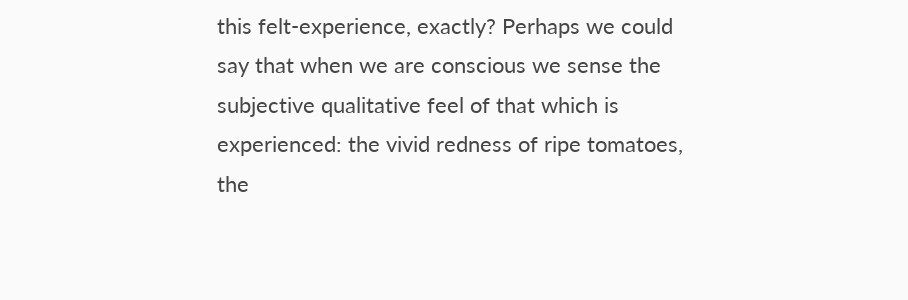this felt-experience, exactly? Perhaps we could say that when we are conscious we sense the subjective qualitative feel of that which is experienced: the vivid redness of ripe tomatoes, the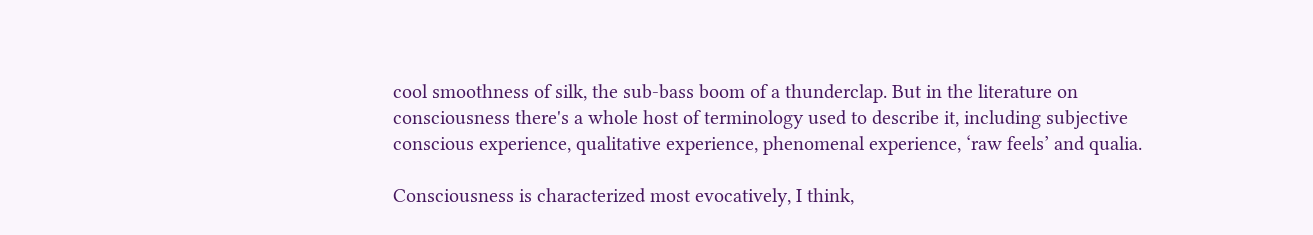cool smoothness of silk, the sub-bass boom of a thunderclap. But in the literature on consciousness there's a whole host of terminology used to describe it, including subjective conscious experience, qualitative experience, phenomenal experience, ‘raw feels’ and qualia.

Consciousness is characterized most evocatively, I think,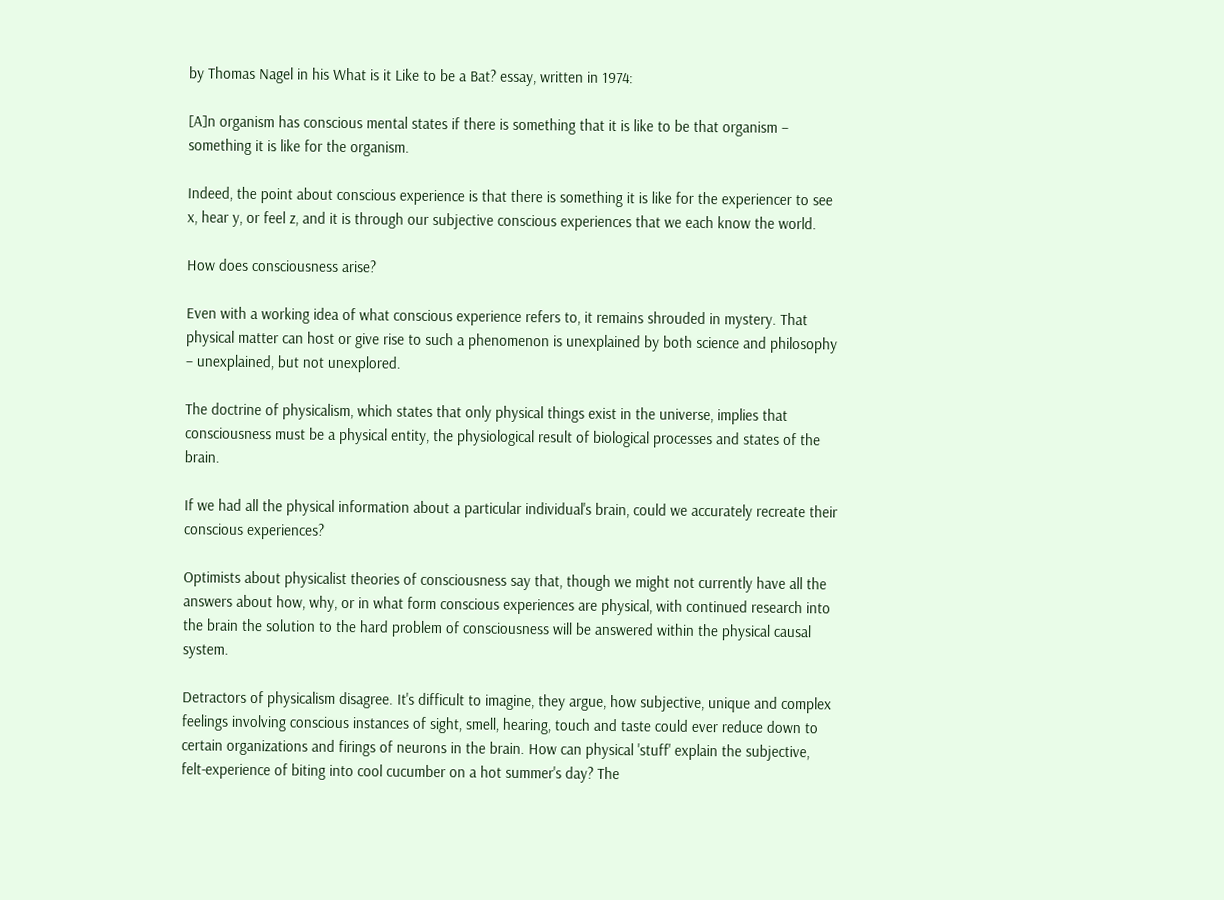by Thomas Nagel in his What is it Like to be a Bat? essay, written in 1974:

[A]n organism has conscious mental states if there is something that it is like to be that organism – something it is like for the organism.

Indeed, the point about conscious experience is that there is something it is like for the experiencer to see x, hear y, or feel z, and it is through our subjective conscious experiences that we each know the world.

How does consciousness arise?

Even with a working idea of what conscious experience refers to, it remains shrouded in mystery. That physical matter can host or give rise to such a phenomenon is unexplained by both science and philosophy – unexplained, but not unexplored.

The doctrine of physicalism, which states that only physical things exist in the universe, implies that consciousness must be a physical entity, the physiological result of biological processes and states of the brain.

If we had all the physical information about a particular individual's brain, could we accurately recreate their conscious experiences?

Optimists about physicalist theories of consciousness say that, though we might not currently have all the answers about how, why, or in what form conscious experiences are physical, with continued research into the brain the solution to the hard problem of consciousness will be answered within the physical causal system.

Detractors of physicalism disagree. It's difficult to imagine, they argue, how subjective, unique and complex feelings involving conscious instances of sight, smell, hearing, touch and taste could ever reduce down to certain organizations and firings of neurons in the brain. How can physical 'stuff' explain the subjective, felt-experience of biting into cool cucumber on a hot summer's day? The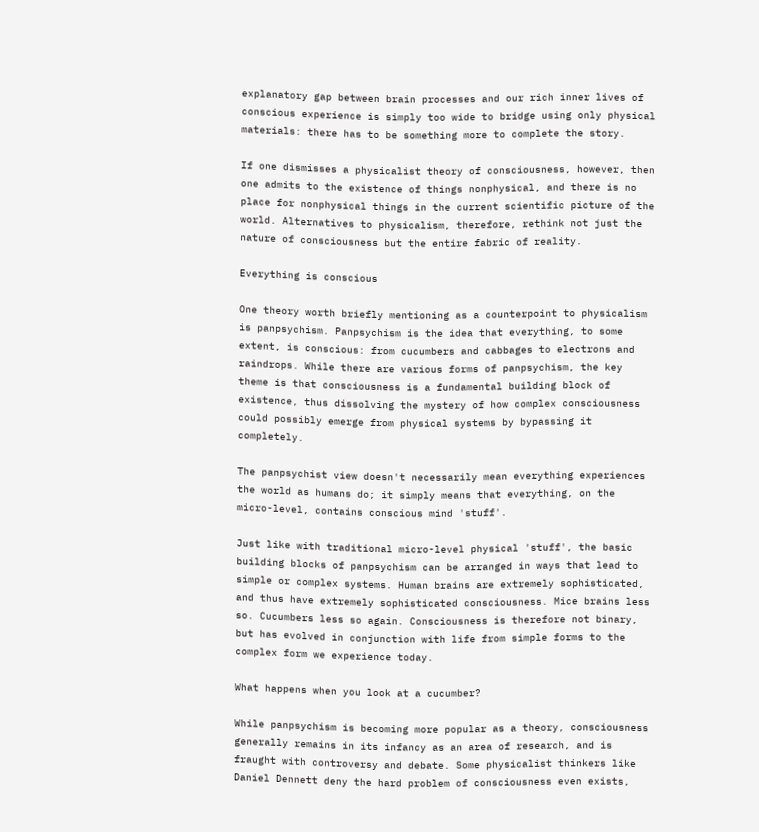explanatory gap between brain processes and our rich inner lives of conscious experience is simply too wide to bridge using only physical materials: there has to be something more to complete the story.

If one dismisses a physicalist theory of consciousness, however, then one admits to the existence of things nonphysical, and there is no place for nonphysical things in the current scientific picture of the world. Alternatives to physicalism, therefore, rethink not just the nature of consciousness but the entire fabric of reality.

Everything is conscious

One theory worth briefly mentioning as a counterpoint to physicalism is panpsychism. Panpsychism is the idea that everything, to some extent, is conscious: from cucumbers and cabbages to electrons and raindrops. While there are various forms of panpsychism, the key theme is that consciousness is a fundamental building block of existence, thus dissolving the mystery of how complex consciousness could possibly emerge from physical systems by bypassing it completely.

The panpsychist view doesn't necessarily mean everything experiences the world as humans do; it simply means that everything, on the micro-level, contains conscious mind 'stuff'.

Just like with traditional micro-level physical 'stuff', the basic building blocks of panpsychism can be arranged in ways that lead to simple or complex systems. Human brains are extremely sophisticated, and thus have extremely sophisticated consciousness. Mice brains less so. Cucumbers less so again. Consciousness is therefore not binary, but has evolved in conjunction with life from simple forms to the complex form we experience today.

What happens when you look at a cucumber?

While panpsychism is becoming more popular as a theory, consciousness generally remains in its infancy as an area of research, and is fraught with controversy and debate. Some physicalist thinkers like Daniel Dennett deny the hard problem of consciousness even exists,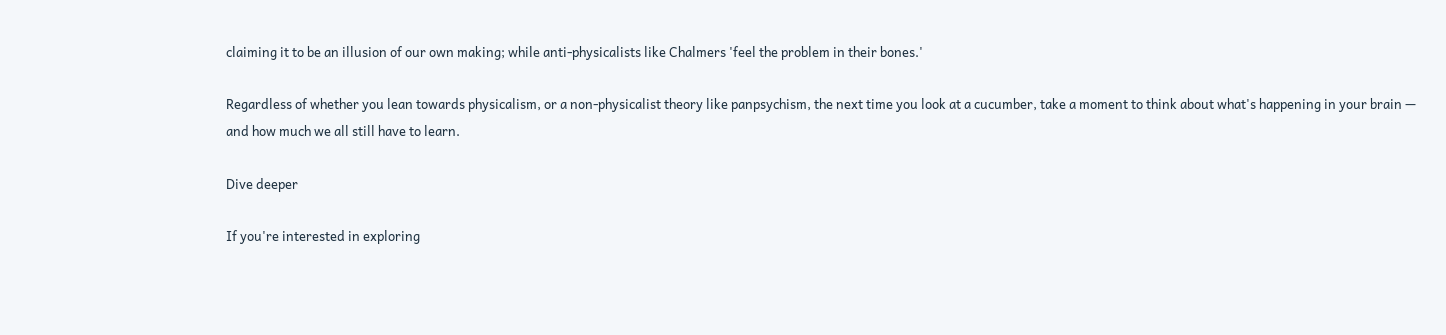claiming it to be an illusion of our own making; while anti-physicalists like Chalmers 'feel the problem in their bones.'

Regardless of whether you lean towards physicalism, or a non-physicalist theory like panpsychism, the next time you look at a cucumber, take a moment to think about what's happening in your brain — and how much we all still have to learn.

Dive deeper

If you're interested in exploring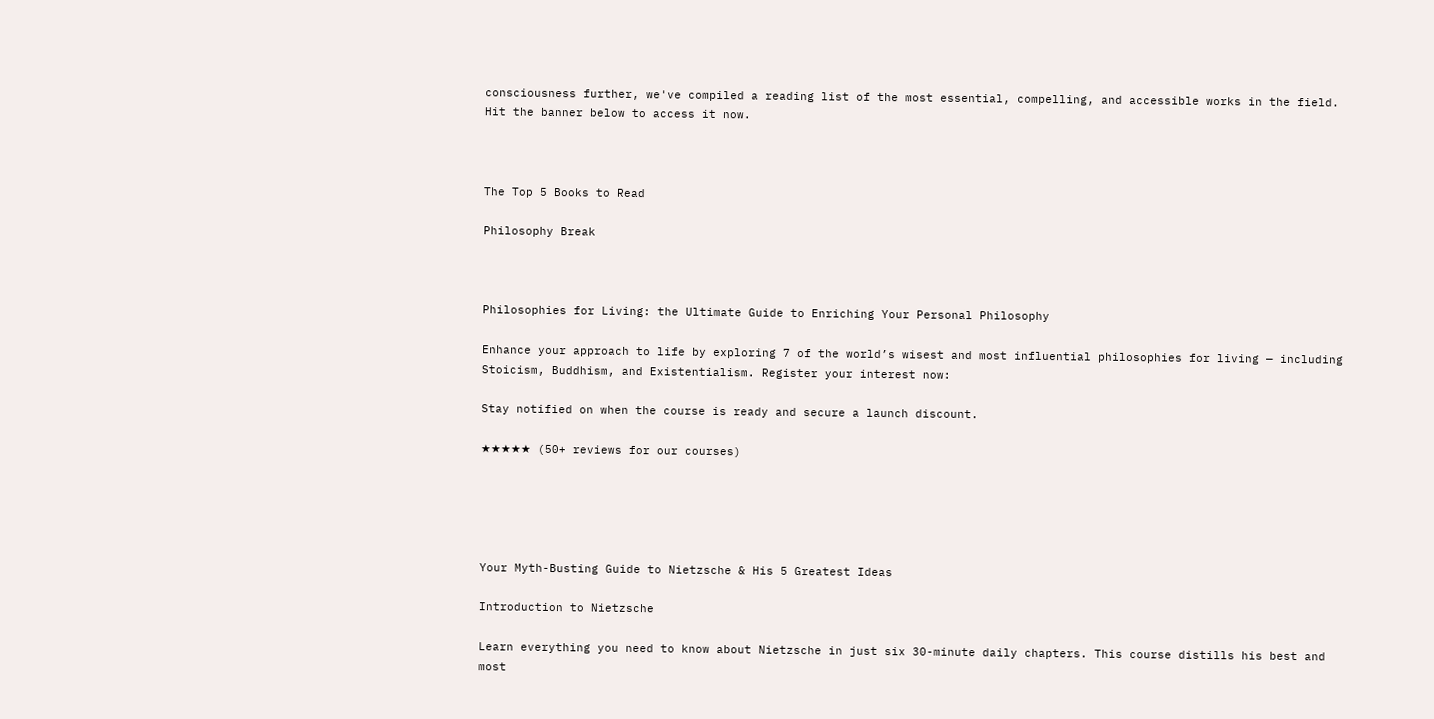consciousness further, we've compiled a reading list of the most essential, compelling, and accessible works in the field. Hit the banner below to access it now.



The Top 5 Books to Read

Philosophy Break



Philosophies for Living: the Ultimate Guide to Enriching Your Personal Philosophy

Enhance your approach to life by exploring 7 of the world’s wisest and most influential philosophies for living — including Stoicism, Buddhism, and Existentialism. Register your interest now:

Stay notified on when the course is ready and secure a launch discount.

★★★★★ (50+ reviews for our courses)





Your Myth-Busting Guide to Nietzsche & His 5 Greatest Ideas

Introduction to Nietzsche

Learn everything you need to know about Nietzsche in just six 30-minute daily chapters. This course distills his best and most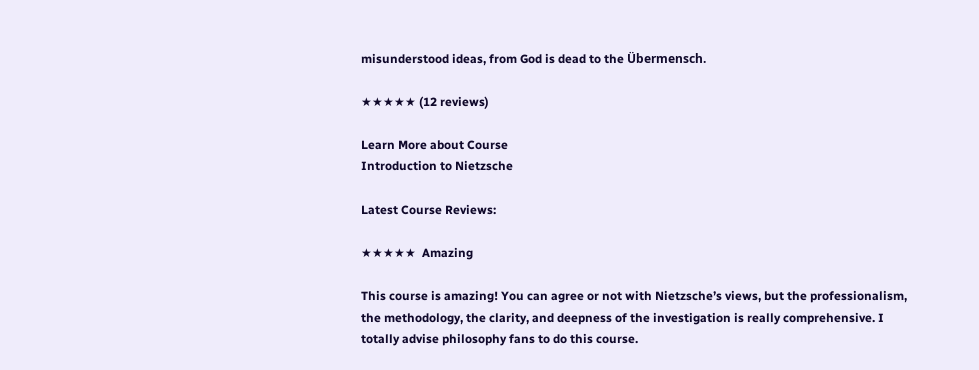misunderstood ideas, from God is dead to the Übermensch.

★★★★★ (12 reviews)

Learn More about Course
Introduction to Nietzsche

Latest Course Reviews:

★★★★★  Amazing

This course is amazing! You can agree or not with Nietzsche’s views, but the professionalism, the methodology, the clarity, and deepness of the investigation is really comprehensive. I totally advise philosophy fans to do this course.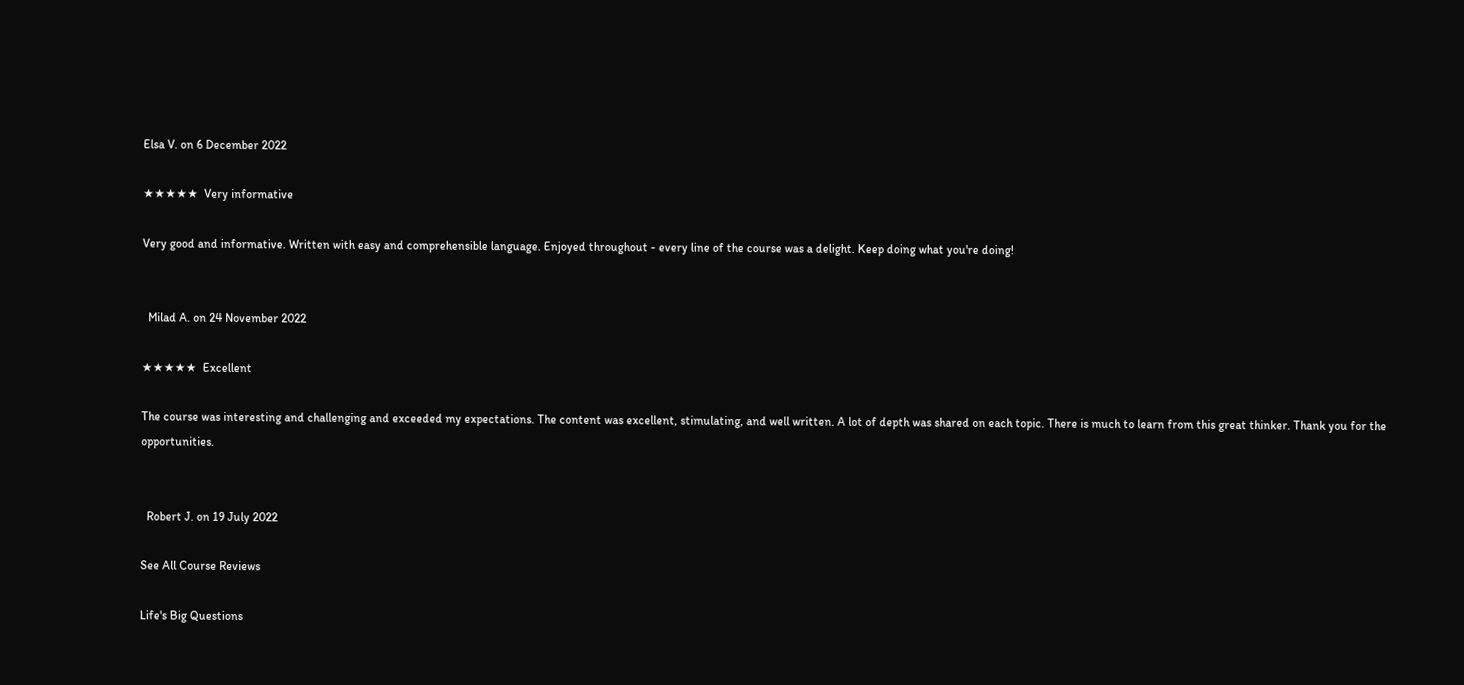Elsa V. on 6 December 2022

★★★★★  Very informative

Very good and informative. Written with easy and comprehensible language. Enjoyed throughout - every line of the course was a delight. Keep doing what you're doing!


  Milad A. on 24 November 2022

★★★★★  Excellent

The course was interesting and challenging and exceeded my expectations. The content was excellent, stimulating, and well written. A lot of depth was shared on each topic. There is much to learn from this great thinker. Thank you for the opportunities.


  Robert J. on 19 July 2022

See All Course Reviews

Life's Big Questions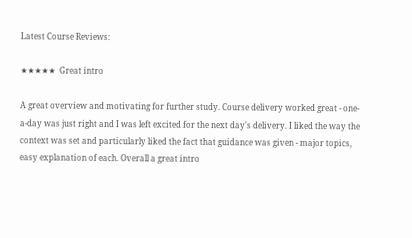Latest Course Reviews:

★★★★★  Great intro

A great overview and motivating for further study. Course delivery worked great - one-a-day was just right and I was left excited for the next day's delivery. I liked the way the context was set and particularly liked the fact that guidance was given - major topics, easy explanation of each. Overall a great intro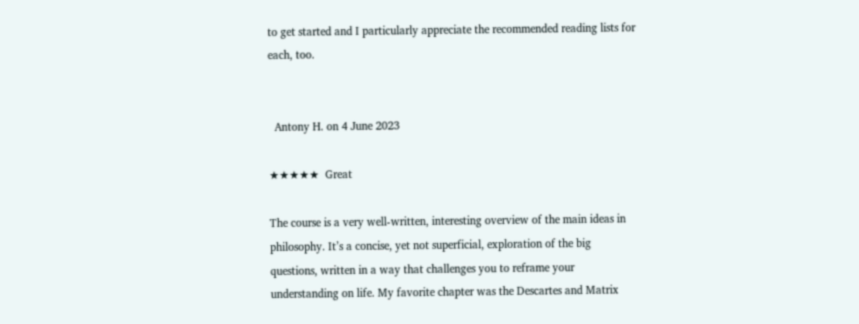to get started and I particularly appreciate the recommended reading lists for each, too.


  Antony H. on 4 June 2023

★★★★★  Great

The course is a very well-written, interesting overview of the main ideas in philosophy. It’s a concise, yet not superficial, exploration of the big questions, written in a way that challenges you to reframe your understanding on life. My favorite chapter was the Descartes and Matrix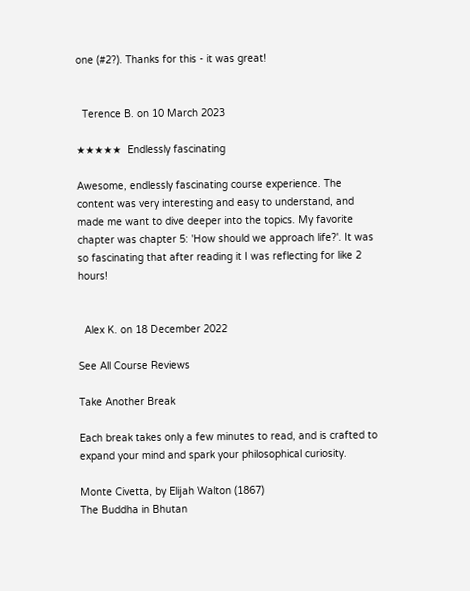one (#2?). Thanks for this - it was great!


  Terence B. on 10 March 2023

★★★★★  Endlessly fascinating

Awesome, endlessly fascinating course experience. The content was very interesting and easy to understand, and made me want to dive deeper into the topics. My favorite chapter was chapter 5: 'How should we approach life?'. It was so fascinating that after reading it I was reflecting for like 2 hours!


  Alex K. on 18 December 2022

See All Course Reviews

Take Another Break

Each break takes only a few minutes to read, and is crafted to expand your mind and spark your philosophical curiosity.

Monte Civetta, by Elijah Walton (1867)
The Buddha in Bhutan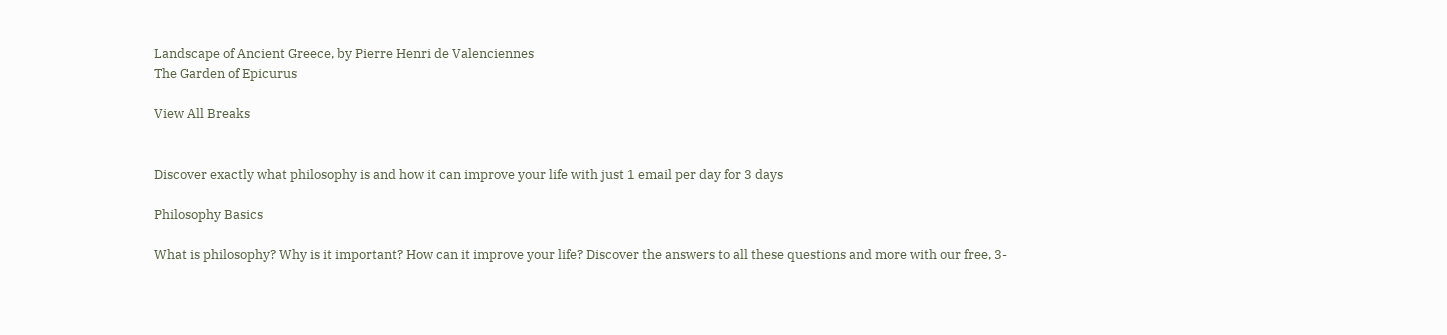Landscape of Ancient Greece, by Pierre Henri de Valenciennes
The Garden of Epicurus

View All Breaks


Discover exactly what philosophy is and how it can improve your life with just 1 email per day for 3 days

Philosophy Basics

What is philosophy? Why is it important? How can it improve your life? Discover the answers to all these questions and more with our free, 3-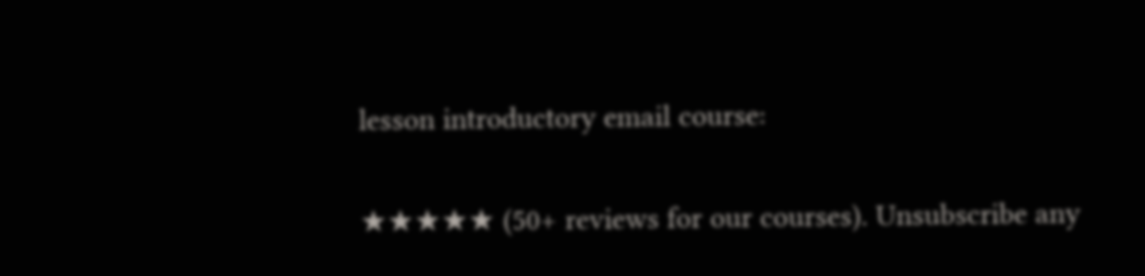lesson introductory email course:

★★★★★ (50+ reviews for our courses). Unsubscribe any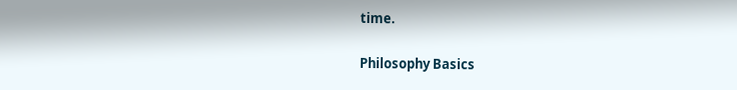time.

Philosophy Basics